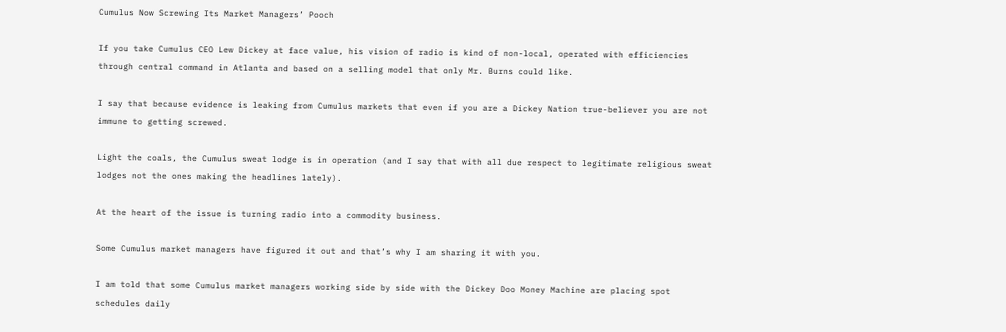Cumulus Now Screwing Its Market Managers’ Pooch

If you take Cumulus CEO Lew Dickey at face value, his vision of radio is kind of non-local, operated with efficiencies through central command in Atlanta and based on a selling model that only Mr. Burns could like.

I say that because evidence is leaking from Cumulus markets that even if you are a Dickey Nation true-believer you are not immune to getting screwed.

Light the coals, the Cumulus sweat lodge is in operation (and I say that with all due respect to legitimate religious sweat lodges not the ones making the headlines lately).

At the heart of the issue is turning radio into a commodity business.

Some Cumulus market managers have figured it out and that’s why I am sharing it with you.

I am told that some Cumulus market managers working side by side with the Dickey Doo Money Machine are placing spot schedules daily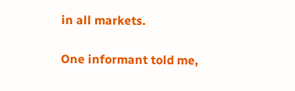in all markets.

One informant told me,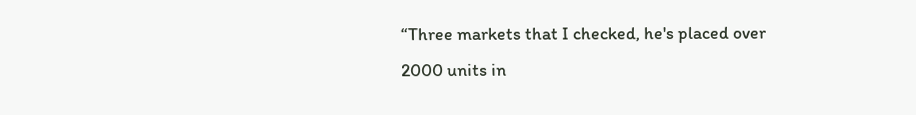“Three markets that I checked, he's placed over 2000 units in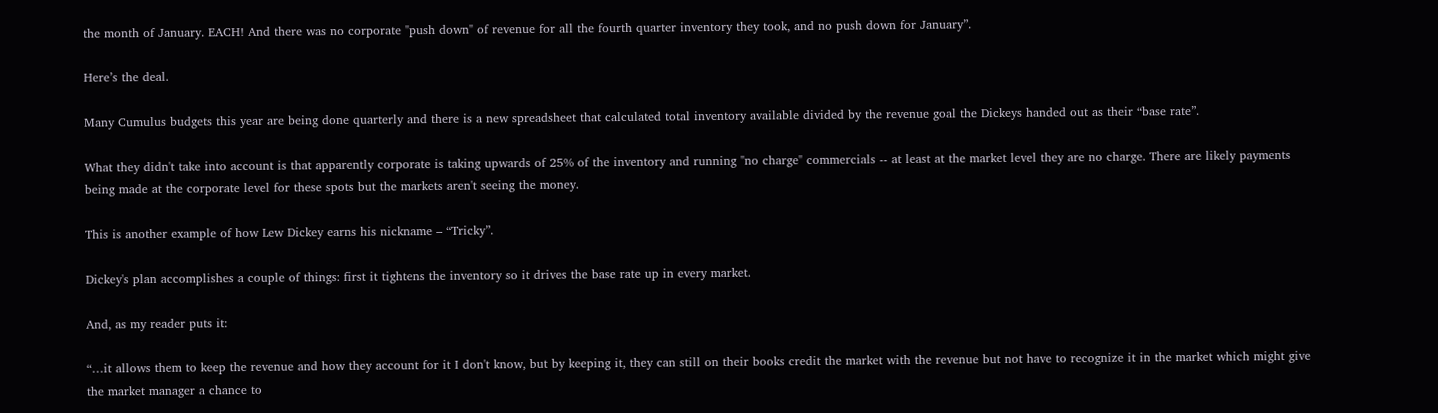the month of January. EACH! And there was no corporate "push down" of revenue for all the fourth quarter inventory they took, and no push down for January”.

Here’s the deal.

Many Cumulus budgets this year are being done quarterly and there is a new spreadsheet that calculated total inventory available divided by the revenue goal the Dickeys handed out as their “base rate”.

What they didn't take into account is that apparently corporate is taking upwards of 25% of the inventory and running "no charge" commercials -- at least at the market level they are no charge. There are likely payments being made at the corporate level for these spots but the markets aren't seeing the money.

This is another example of how Lew Dickey earns his nickname – “Tricky”.

Dickey's plan accomplishes a couple of things: first it tightens the inventory so it drives the base rate up in every market.

And, as my reader puts it:

“…it allows them to keep the revenue and how they account for it I don't know, but by keeping it, they can still on their books credit the market with the revenue but not have to recognize it in the market which might give the market manager a chance to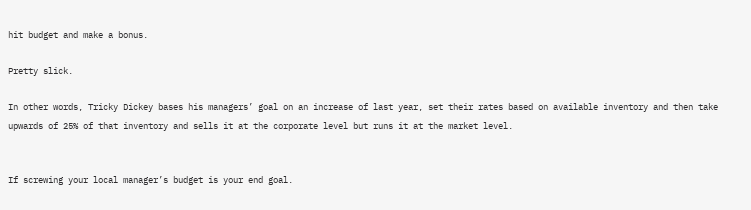hit budget and make a bonus.

Pretty slick.

In other words, Tricky Dickey bases his managers’ goal on an increase of last year, set their rates based on available inventory and then take upwards of 25% of that inventory and sells it at the corporate level but runs it at the market level.


If screwing your local manager’s budget is your end goal.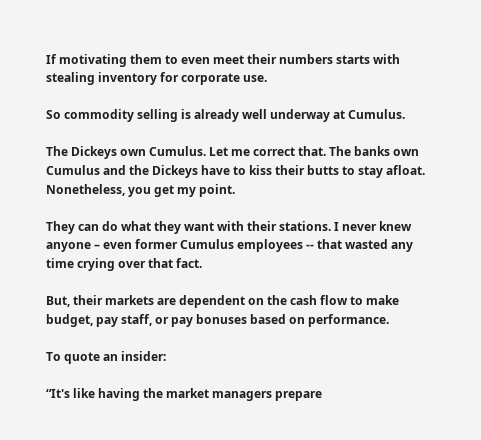If motivating them to even meet their numbers starts with stealing inventory for corporate use.

So commodity selling is already well underway at Cumulus.

The Dickeys own Cumulus. Let me correct that. The banks own Cumulus and the Dickeys have to kiss their butts to stay afloat. Nonetheless, you get my point.

They can do what they want with their stations. I never knew anyone – even former Cumulus employees -- that wasted any time crying over that fact.

But, their markets are dependent on the cash flow to make budget, pay staff, or pay bonuses based on performance.

To quote an insider:

“It's like having the market managers prepare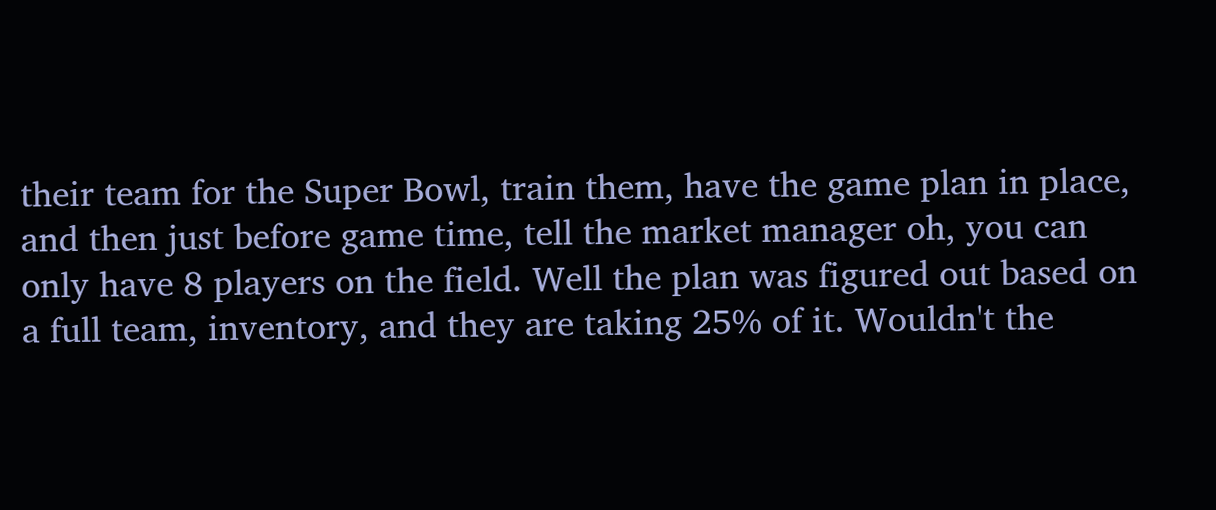their team for the Super Bowl, train them, have the game plan in place, and then just before game time, tell the market manager oh, you can only have 8 players on the field. Well the plan was figured out based on a full team, inventory, and they are taking 25% of it. Wouldn't the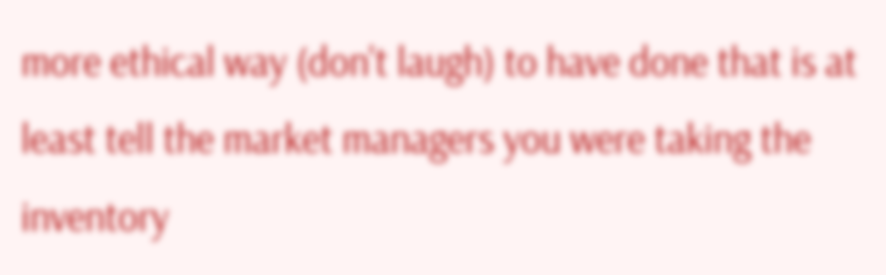more ethical way (don't laugh) to have done that is at least tell the market managers you were taking the inventory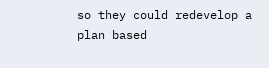so they could redevelop a plan based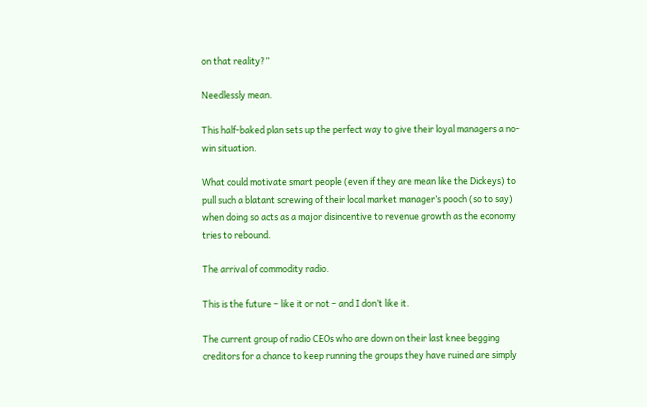on that reality?”

Needlessly mean.

This half-baked plan sets up the perfect way to give their loyal managers a no-win situation.

What could motivate smart people (even if they are mean like the Dickeys) to pull such a blatant screwing of their local market manager’s pooch (so to say) when doing so acts as a major disincentive to revenue growth as the economy tries to rebound.

The arrival of commodity radio.

This is the future – like it or not – and I don’t like it.

The current group of radio CEOs who are down on their last knee begging creditors for a chance to keep running the groups they have ruined are simply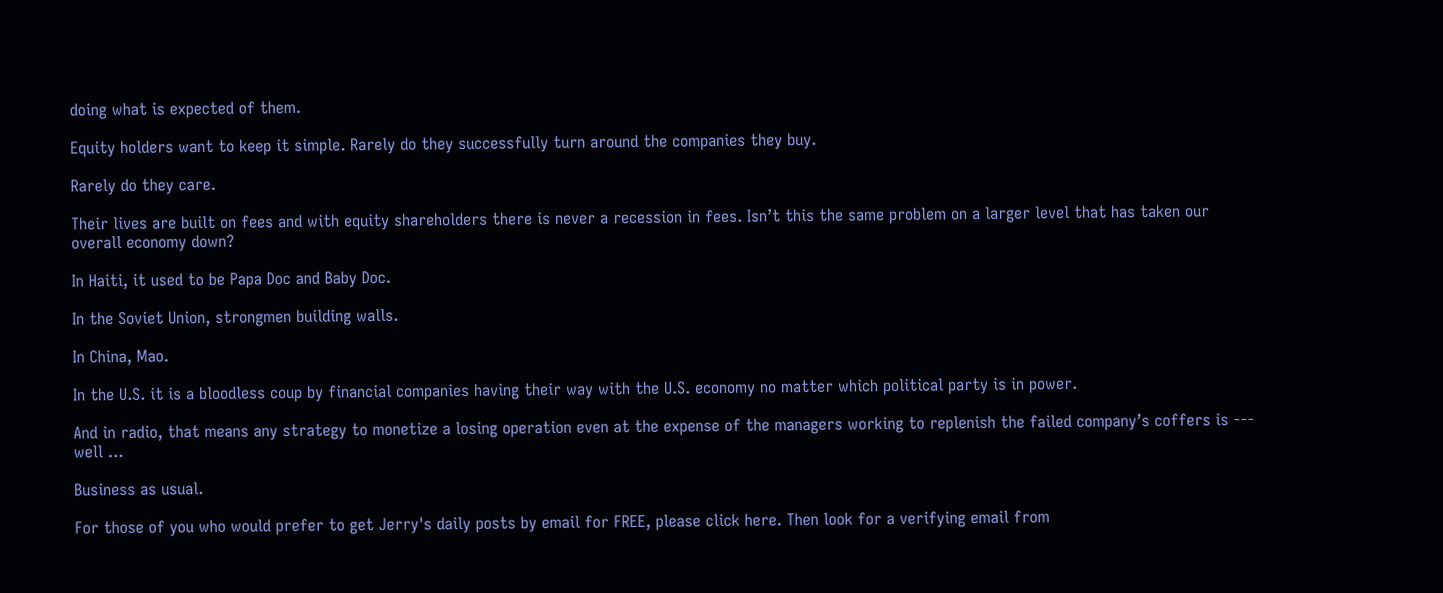doing what is expected of them.

Equity holders want to keep it simple. Rarely do they successfully turn around the companies they buy.

Rarely do they care.

Their lives are built on fees and with equity shareholders there is never a recession in fees. Isn’t this the same problem on a larger level that has taken our overall economy down?

In Haiti, it used to be Papa Doc and Baby Doc.

In the Soviet Union, strongmen building walls.

In China, Mao.

In the U.S. it is a bloodless coup by financial companies having their way with the U.S. economy no matter which political party is in power.

And in radio, that means any strategy to monetize a losing operation even at the expense of the managers working to replenish the failed company’s coffers is --- well …

Business as usual.

For those of you who would prefer to get Jerry's daily posts by email for FREE, please click here. Then look for a verifying email from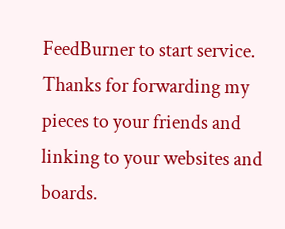FeedBurner to start service.
Thanks for forwarding my pieces to your friends and linking to your websites and boards.